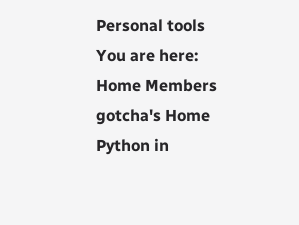Personal tools
You are here: Home Members gotcha's Home Python in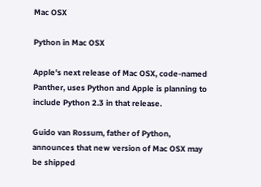Mac OSX

Python in Mac OSX

Apple's next release of Mac OSX, code-named Panther, uses Python and Apple is planning to include Python 2.3 in that release.

Guido van Rossum, father of Python, announces that new version of Mac OSX may be shipped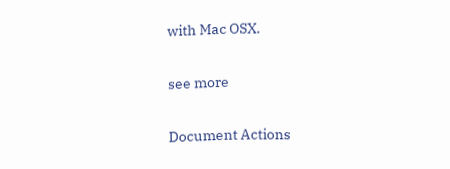with Mac OSX.

see more

Document Actions